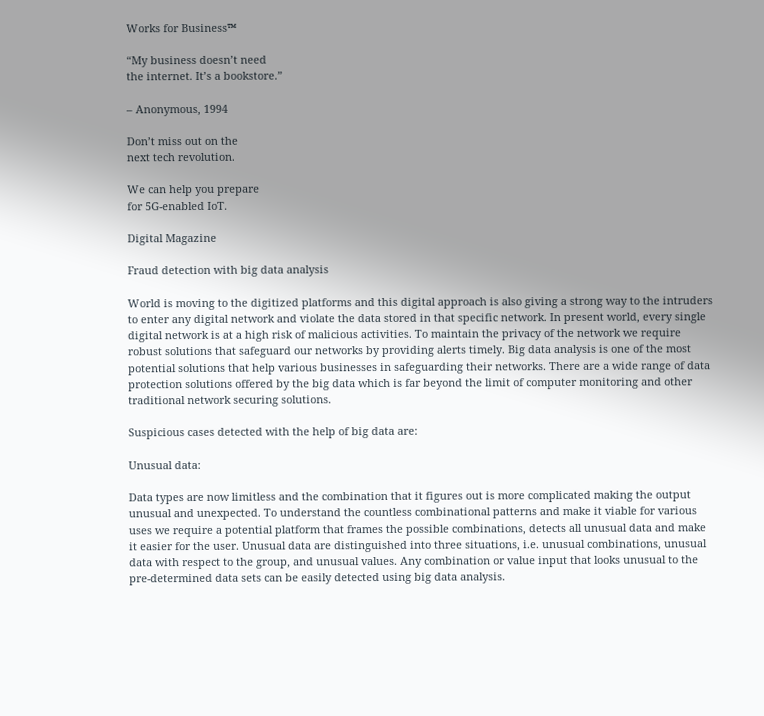Works for Business™

“My business doesn’t need
the internet. It’s a bookstore.”

– Anonymous, 1994

Don’t miss out on the
next tech revolution.

We can help you prepare
for 5G-enabled IoT.

Digital Magazine

Fraud detection with big data analysis

World is moving to the digitized platforms and this digital approach is also giving a strong way to the intruders to enter any digital network and violate the data stored in that specific network. In present world, every single digital network is at a high risk of malicious activities. To maintain the privacy of the network we require robust solutions that safeguard our networks by providing alerts timely. Big data analysis is one of the most potential solutions that help various businesses in safeguarding their networks. There are a wide range of data protection solutions offered by the big data which is far beyond the limit of computer monitoring and other traditional network securing solutions.

Suspicious cases detected with the help of big data are:

Unusual data:

Data types are now limitless and the combination that it figures out is more complicated making the output unusual and unexpected. To understand the countless combinational patterns and make it viable for various uses we require a potential platform that frames the possible combinations, detects all unusual data and make it easier for the user. Unusual data are distinguished into three situations, i.e. unusual combinations, unusual data with respect to the group, and unusual values. Any combination or value input that looks unusual to the pre-determined data sets can be easily detected using big data analysis.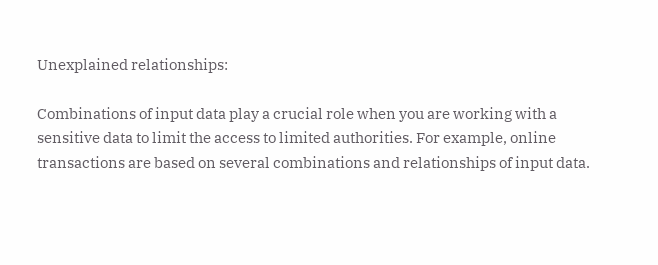Unexplained relationships:

Combinations of input data play a crucial role when you are working with a sensitive data to limit the access to limited authorities. For example, online transactions are based on several combinations and relationships of input data.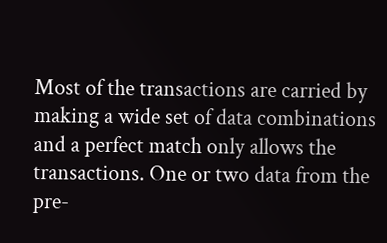Most of the transactions are carried by making a wide set of data combinations and a perfect match only allows the transactions. One or two data from the pre-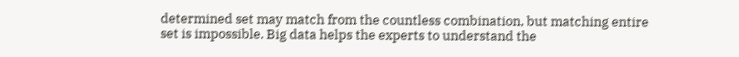determined set may match from the countless combination, but matching entire set is impossible. Big data helps the experts to understand the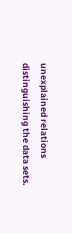unexplained relations distinguishing the data sets.